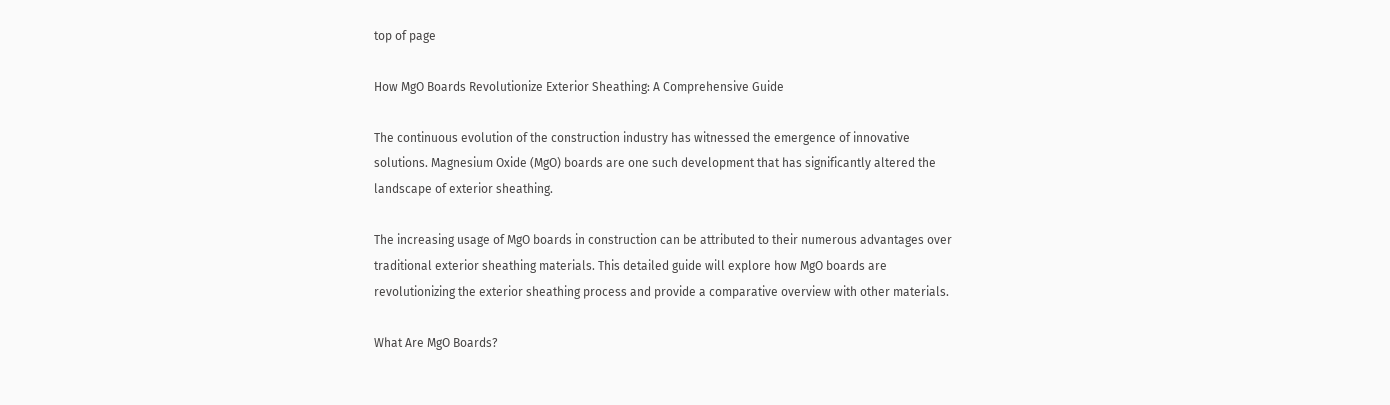top of page

How MgO Boards Revolutionize Exterior Sheathing: A Comprehensive Guide

The continuous evolution of the construction industry has witnessed the emergence of innovative solutions. Magnesium Oxide (MgO) boards are one such development that has significantly altered the landscape of exterior sheathing.

The increasing usage of MgO boards in construction can be attributed to their numerous advantages over traditional exterior sheathing materials. This detailed guide will explore how MgO boards are revolutionizing the exterior sheathing process and provide a comparative overview with other materials.

What Are MgO Boards?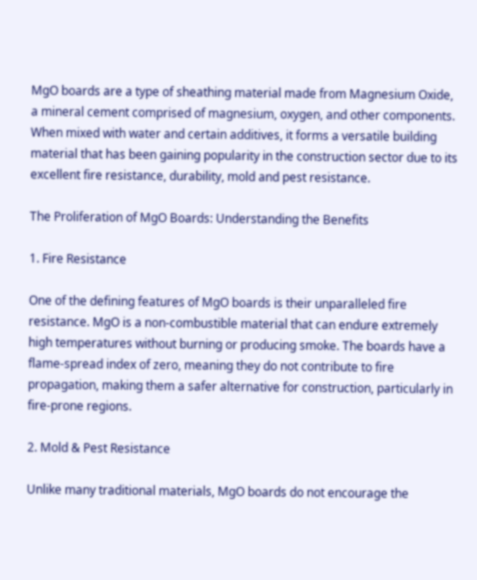MgO boards are a type of sheathing material made from Magnesium Oxide, a mineral cement comprised of magnesium, oxygen, and other components. When mixed with water and certain additives, it forms a versatile building material that has been gaining popularity in the construction sector due to its excellent fire resistance, durability, mold and pest resistance.

The Proliferation of MgO Boards: Understanding the Benefits

1. Fire Resistance

One of the defining features of MgO boards is their unparalleled fire resistance. MgO is a non-combustible material that can endure extremely high temperatures without burning or producing smoke. The boards have a flame-spread index of zero, meaning they do not contribute to fire propagation, making them a safer alternative for construction, particularly in fire-prone regions.

2. Mold & Pest Resistance

Unlike many traditional materials, MgO boards do not encourage the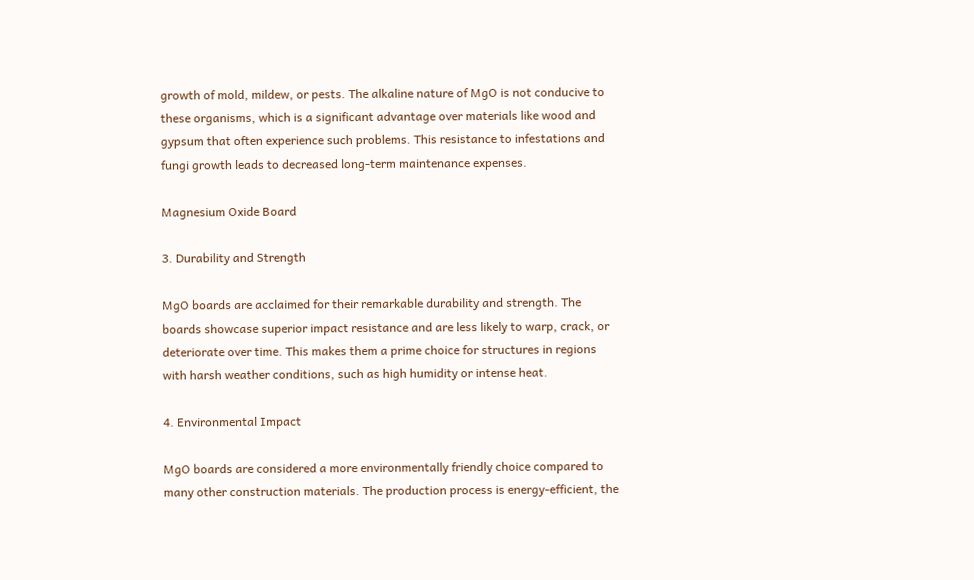growth of mold, mildew, or pests. The alkaline nature of MgO is not conducive to these organisms, which is a significant advantage over materials like wood and gypsum that often experience such problems. This resistance to infestations and fungi growth leads to decreased long-term maintenance expenses.

Magnesium Oxide Board

3. Durability and Strength

MgO boards are acclaimed for their remarkable durability and strength. The boards showcase superior impact resistance and are less likely to warp, crack, or deteriorate over time. This makes them a prime choice for structures in regions with harsh weather conditions, such as high humidity or intense heat.

4. Environmental Impact

MgO boards are considered a more environmentally friendly choice compared to many other construction materials. The production process is energy-efficient, the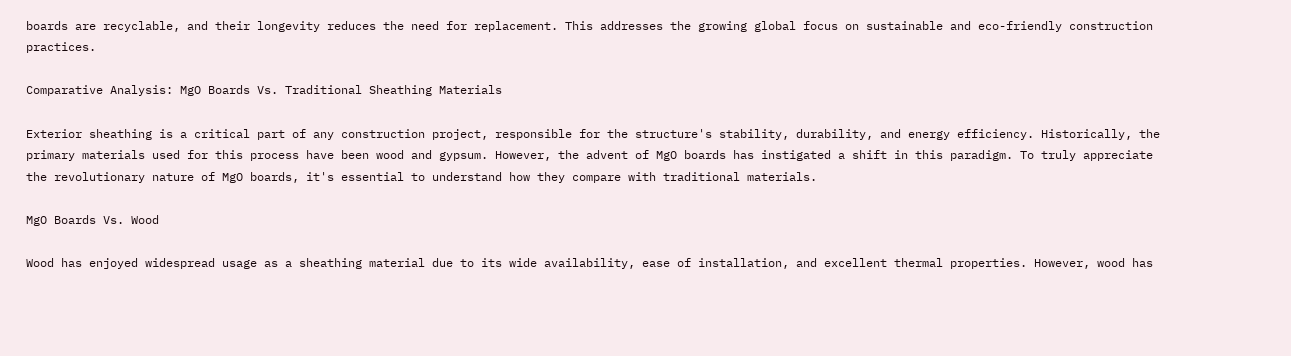boards are recyclable, and their longevity reduces the need for replacement. This addresses the growing global focus on sustainable and eco-friendly construction practices.

Comparative Analysis: MgO Boards Vs. Traditional Sheathing Materials

Exterior sheathing is a critical part of any construction project, responsible for the structure's stability, durability, and energy efficiency. Historically, the primary materials used for this process have been wood and gypsum. However, the advent of MgO boards has instigated a shift in this paradigm. To truly appreciate the revolutionary nature of MgO boards, it's essential to understand how they compare with traditional materials.

MgO Boards Vs. Wood

Wood has enjoyed widespread usage as a sheathing material due to its wide availability, ease of installation, and excellent thermal properties. However, wood has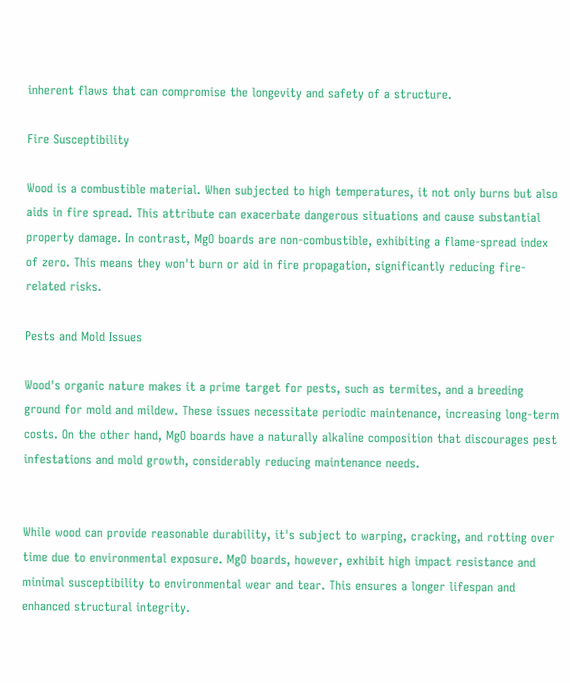inherent flaws that can compromise the longevity and safety of a structure.

Fire Susceptibility

Wood is a combustible material. When subjected to high temperatures, it not only burns but also aids in fire spread. This attribute can exacerbate dangerous situations and cause substantial property damage. In contrast, MgO boards are non-combustible, exhibiting a flame-spread index of zero. This means they won't burn or aid in fire propagation, significantly reducing fire-related risks.

Pests and Mold Issues

Wood's organic nature makes it a prime target for pests, such as termites, and a breeding ground for mold and mildew. These issues necessitate periodic maintenance, increasing long-term costs. On the other hand, MgO boards have a naturally alkaline composition that discourages pest infestations and mold growth, considerably reducing maintenance needs.


While wood can provide reasonable durability, it's subject to warping, cracking, and rotting over time due to environmental exposure. MgO boards, however, exhibit high impact resistance and minimal susceptibility to environmental wear and tear. This ensures a longer lifespan and enhanced structural integrity.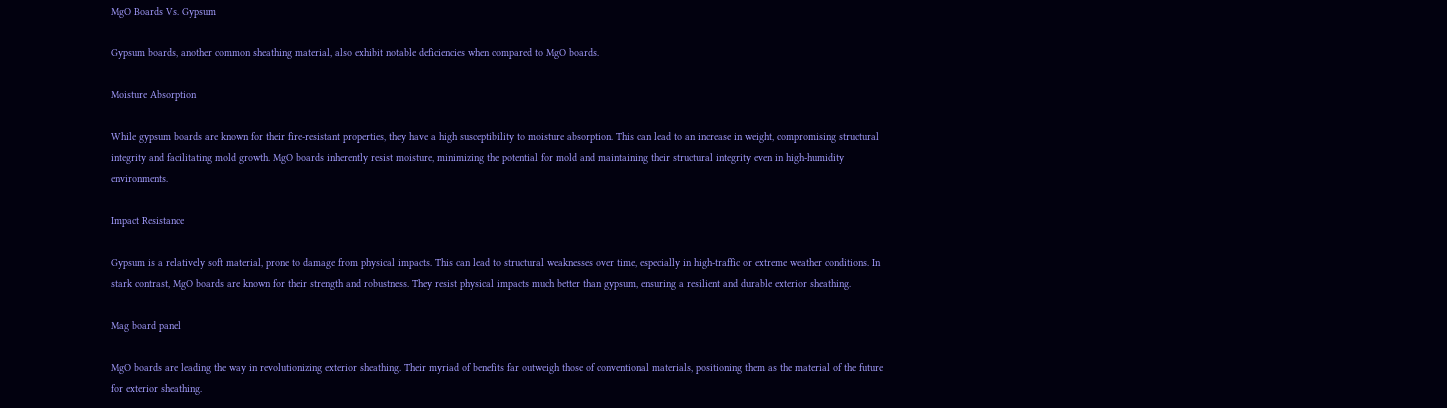MgO Boards Vs. Gypsum

Gypsum boards, another common sheathing material, also exhibit notable deficiencies when compared to MgO boards.

Moisture Absorption

While gypsum boards are known for their fire-resistant properties, they have a high susceptibility to moisture absorption. This can lead to an increase in weight, compromising structural integrity and facilitating mold growth. MgO boards inherently resist moisture, minimizing the potential for mold and maintaining their structural integrity even in high-humidity environments.

Impact Resistance

Gypsum is a relatively soft material, prone to damage from physical impacts. This can lead to structural weaknesses over time, especially in high-traffic or extreme weather conditions. In stark contrast, MgO boards are known for their strength and robustness. They resist physical impacts much better than gypsum, ensuring a resilient and durable exterior sheathing.

Mag board panel

MgO boards are leading the way in revolutionizing exterior sheathing. Their myriad of benefits far outweigh those of conventional materials, positioning them as the material of the future for exterior sheathing.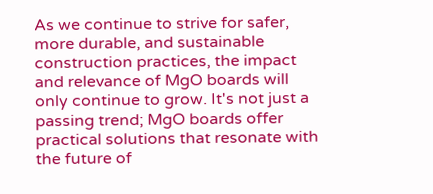As we continue to strive for safer, more durable, and sustainable construction practices, the impact and relevance of MgO boards will only continue to grow. It's not just a passing trend; MgO boards offer practical solutions that resonate with the future of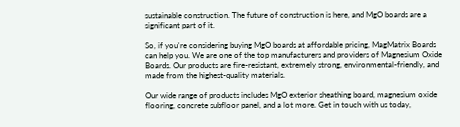sustainable construction. The future of construction is here, and MgO boards are a significant part of it.

So, if you're considering buying MgO boards at affordable pricing, MagMatrix Boards can help you. We are one of the top manufacturers and providers of Magnesium Oxide Boards. Our products are fire-resistant, extremely strong, environmental-friendly, and made from the highest-quality materials.

Our wide range of products includes MgO exterior sheathing board, magnesium oxide flooring, concrete subfloor panel, and a lot more. Get in touch with us today,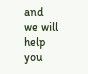and we will help you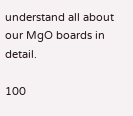understand all about our MgO boards in detail.

100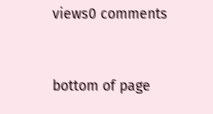views0 comments


bottom of page